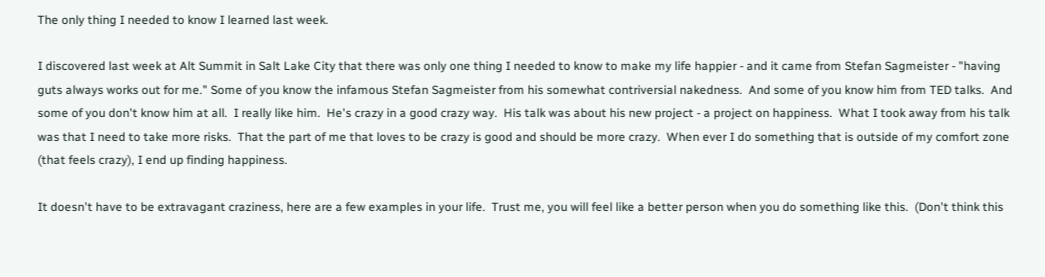The only thing I needed to know I learned last week.

I discovered last week at Alt Summit in Salt Lake City that there was only one thing I needed to know to make my life happier - and it came from Stefan Sagmeister - "having guts always works out for me." Some of you know the infamous Stefan Sagmeister from his somewhat contriversial nakedness.  And some of you know him from TED talks.  And some of you don't know him at all.  I really like him.  He's crazy in a good crazy way.  His talk was about his new project - a project on happiness.  What I took away from his talk was that I need to take more risks.  That the part of me that loves to be crazy is good and should be more crazy.  When ever I do something that is outside of my comfort zone (that feels crazy), I end up finding happiness.

It doesn't have to be extravagant craziness, here are a few examples in your life.  Trust me, you will feel like a better person when you do something like this.  (Don't think this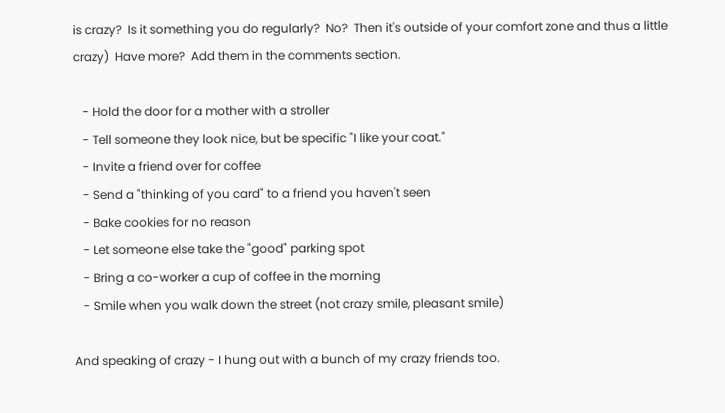is crazy?  Is it something you do regularly?  No?  Then it's outside of your comfort zone and thus a little crazy)  Have more?  Add them in the comments section.

   - Hold the door for a mother with a stroller
   - Tell someone they look nice, but be specific "I like your coat."
   - Invite a friend over for coffee
   - Send a "thinking of you card" to a friend you haven't seen
   - Bake cookies for no reason
   - Let someone else take the "good" parking spot
   - Bring a co-worker a cup of coffee in the morning
   - Smile when you walk down the street (not crazy smile, pleasant smile)

And speaking of crazy - I hung out with a bunch of my crazy friends too.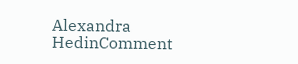Alexandra HedinComment